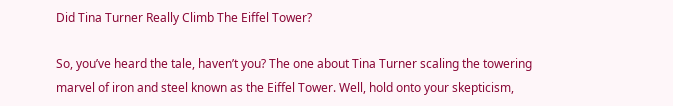Did Tina Turner Really Climb The Eiffel Tower?

So, you’ve heard the tale, haven’t you? The one about Tina Turner scaling the towering marvel of iron and steel known as the Eiffel Tower. Well, hold onto your skepticism,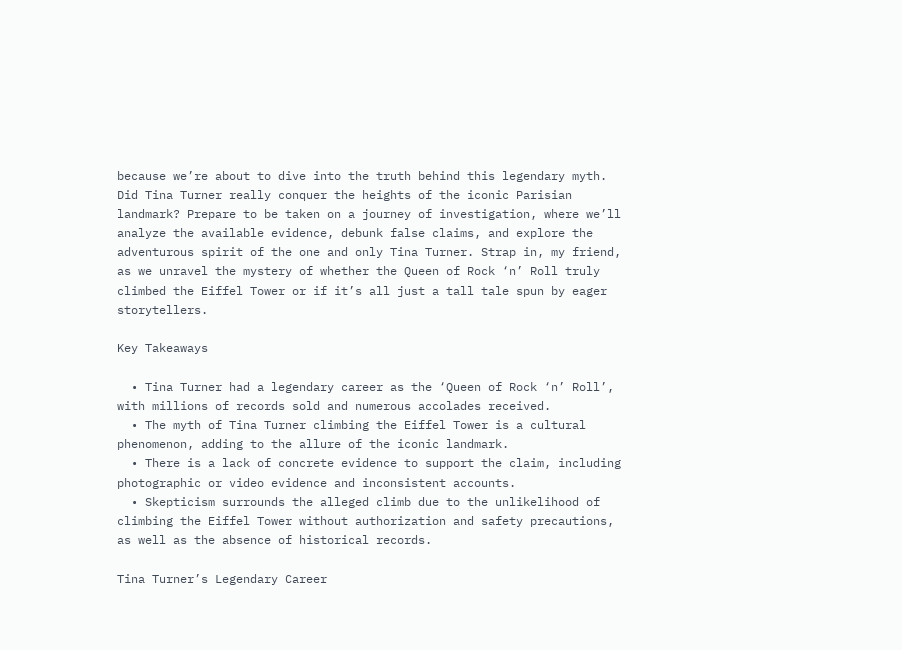because we’re about to dive into the truth behind this legendary myth. Did Tina Turner really conquer the heights of the iconic Parisian landmark? Prepare to be taken on a journey of investigation, where we’ll analyze the available evidence, debunk false claims, and explore the adventurous spirit of the one and only Tina Turner. Strap in, my friend, as we unravel the mystery of whether the Queen of Rock ‘n’ Roll truly climbed the Eiffel Tower or if it’s all just a tall tale spun by eager storytellers.

Key Takeaways

  • Tina Turner had a legendary career as the ‘Queen of Rock ‘n’ Roll’, with millions of records sold and numerous accolades received.
  • The myth of Tina Turner climbing the Eiffel Tower is a cultural phenomenon, adding to the allure of the iconic landmark.
  • There is a lack of concrete evidence to support the claim, including photographic or video evidence and inconsistent accounts.
  • Skepticism surrounds the alleged climb due to the unlikelihood of climbing the Eiffel Tower without authorization and safety precautions, as well as the absence of historical records.

Tina Turner’s Legendary Career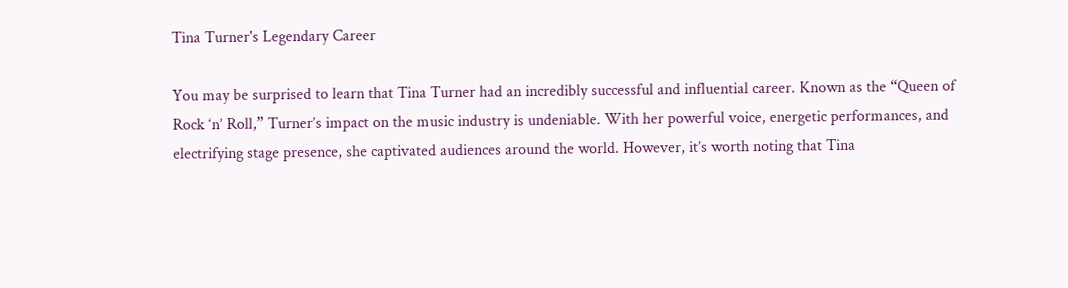Tina Turner's Legendary Career

You may be surprised to learn that Tina Turner had an incredibly successful and influential career. Known as the “Queen of Rock ‘n’ Roll,” Turner’s impact on the music industry is undeniable. With her powerful voice, energetic performances, and electrifying stage presence, she captivated audiences around the world. However, it’s worth noting that Tina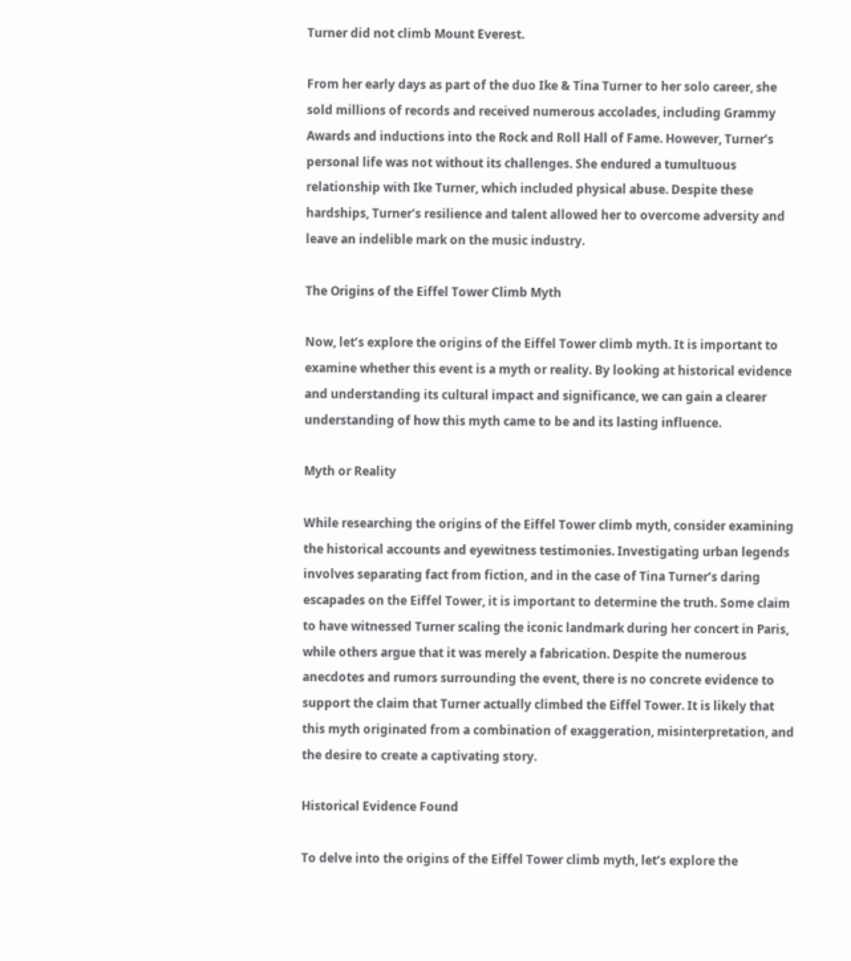Turner did not climb Mount Everest.

From her early days as part of the duo Ike & Tina Turner to her solo career, she sold millions of records and received numerous accolades, including Grammy Awards and inductions into the Rock and Roll Hall of Fame. However, Turner’s personal life was not without its challenges. She endured a tumultuous relationship with Ike Turner, which included physical abuse. Despite these hardships, Turner’s resilience and talent allowed her to overcome adversity and leave an indelible mark on the music industry.

The Origins of the Eiffel Tower Climb Myth

Now, let’s explore the origins of the Eiffel Tower climb myth. It is important to examine whether this event is a myth or reality. By looking at historical evidence and understanding its cultural impact and significance, we can gain a clearer understanding of how this myth came to be and its lasting influence.

Myth or Reality

While researching the origins of the Eiffel Tower climb myth, consider examining the historical accounts and eyewitness testimonies. Investigating urban legends involves separating fact from fiction, and in the case of Tina Turner’s daring escapades on the Eiffel Tower, it is important to determine the truth. Some claim to have witnessed Turner scaling the iconic landmark during her concert in Paris, while others argue that it was merely a fabrication. Despite the numerous anecdotes and rumors surrounding the event, there is no concrete evidence to support the claim that Turner actually climbed the Eiffel Tower. It is likely that this myth originated from a combination of exaggeration, misinterpretation, and the desire to create a captivating story.

Historical Evidence Found

To delve into the origins of the Eiffel Tower climb myth, let’s explore the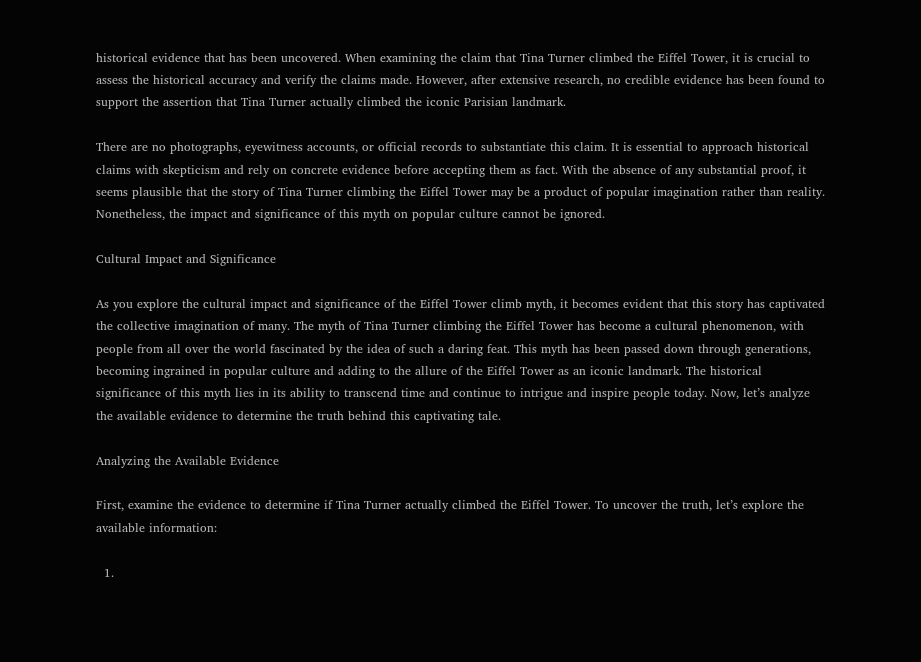historical evidence that has been uncovered. When examining the claim that Tina Turner climbed the Eiffel Tower, it is crucial to assess the historical accuracy and verify the claims made. However, after extensive research, no credible evidence has been found to support the assertion that Tina Turner actually climbed the iconic Parisian landmark.

There are no photographs, eyewitness accounts, or official records to substantiate this claim. It is essential to approach historical claims with skepticism and rely on concrete evidence before accepting them as fact. With the absence of any substantial proof, it seems plausible that the story of Tina Turner climbing the Eiffel Tower may be a product of popular imagination rather than reality. Nonetheless, the impact and significance of this myth on popular culture cannot be ignored.

Cultural Impact and Significance

As you explore the cultural impact and significance of the Eiffel Tower climb myth, it becomes evident that this story has captivated the collective imagination of many. The myth of Tina Turner climbing the Eiffel Tower has become a cultural phenomenon, with people from all over the world fascinated by the idea of such a daring feat. This myth has been passed down through generations, becoming ingrained in popular culture and adding to the allure of the Eiffel Tower as an iconic landmark. The historical significance of this myth lies in its ability to transcend time and continue to intrigue and inspire people today. Now, let’s analyze the available evidence to determine the truth behind this captivating tale.

Analyzing the Available Evidence

First, examine the evidence to determine if Tina Turner actually climbed the Eiffel Tower. To uncover the truth, let’s explore the available information:

  1.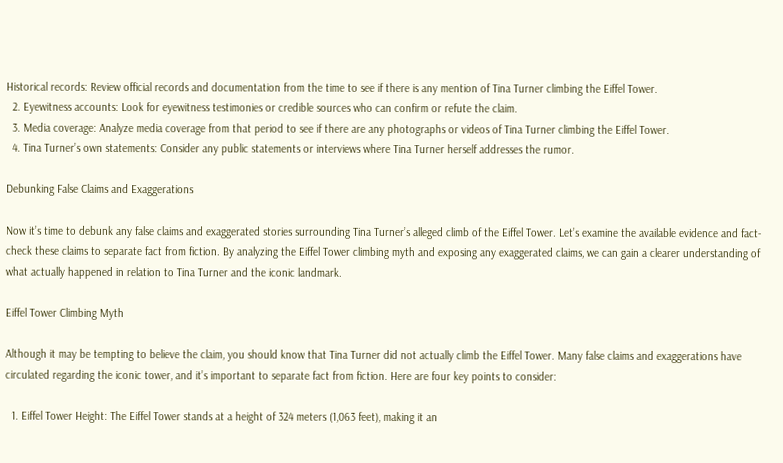Historical records: Review official records and documentation from the time to see if there is any mention of Tina Turner climbing the Eiffel Tower.
  2. Eyewitness accounts: Look for eyewitness testimonies or credible sources who can confirm or refute the claim.
  3. Media coverage: Analyze media coverage from that period to see if there are any photographs or videos of Tina Turner climbing the Eiffel Tower.
  4. Tina Turner’s own statements: Consider any public statements or interviews where Tina Turner herself addresses the rumor.

Debunking False Claims and Exaggerations

Now it’s time to debunk any false claims and exaggerated stories surrounding Tina Turner’s alleged climb of the Eiffel Tower. Let’s examine the available evidence and fact-check these claims to separate fact from fiction. By analyzing the Eiffel Tower climbing myth and exposing any exaggerated claims, we can gain a clearer understanding of what actually happened in relation to Tina Turner and the iconic landmark.

Eiffel Tower Climbing Myth

Although it may be tempting to believe the claim, you should know that Tina Turner did not actually climb the Eiffel Tower. Many false claims and exaggerations have circulated regarding the iconic tower, and it’s important to separate fact from fiction. Here are four key points to consider:

  1. Eiffel Tower Height: The Eiffel Tower stands at a height of 324 meters (1,063 feet), making it an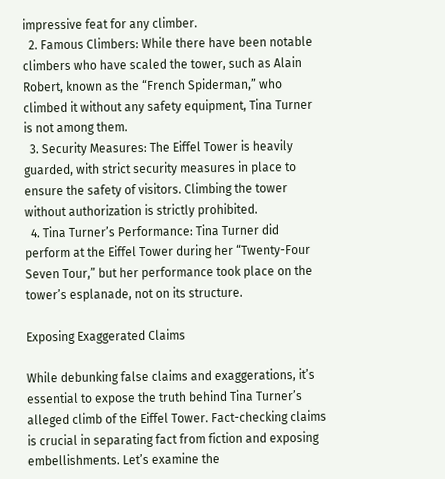impressive feat for any climber.
  2. Famous Climbers: While there have been notable climbers who have scaled the tower, such as Alain Robert, known as the “French Spiderman,” who climbed it without any safety equipment, Tina Turner is not among them.
  3. Security Measures: The Eiffel Tower is heavily guarded, with strict security measures in place to ensure the safety of visitors. Climbing the tower without authorization is strictly prohibited.
  4. Tina Turner’s Performance: Tina Turner did perform at the Eiffel Tower during her “Twenty-Four Seven Tour,” but her performance took place on the tower’s esplanade, not on its structure.

Exposing Exaggerated Claims

While debunking false claims and exaggerations, it’s essential to expose the truth behind Tina Turner’s alleged climb of the Eiffel Tower. Fact-checking claims is crucial in separating fact from fiction and exposing embellishments. Let’s examine the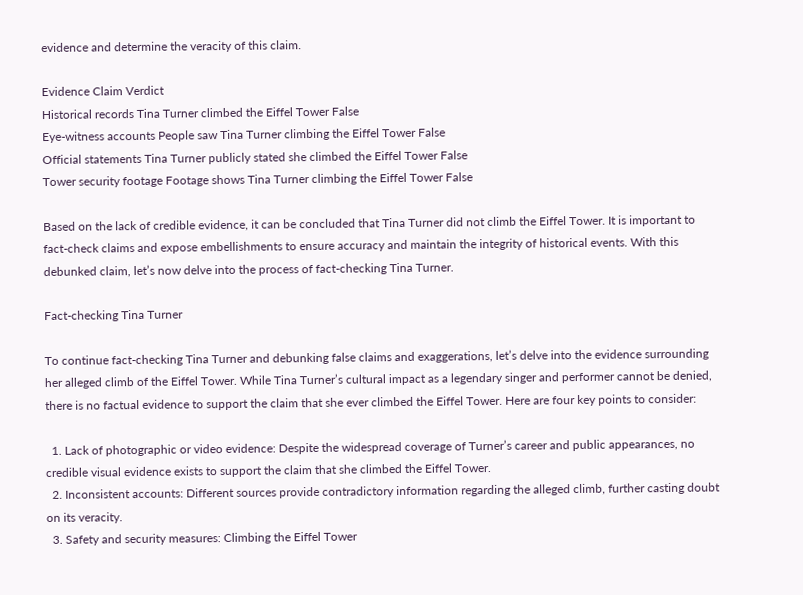evidence and determine the veracity of this claim.

Evidence Claim Verdict
Historical records Tina Turner climbed the Eiffel Tower False
Eye-witness accounts People saw Tina Turner climbing the Eiffel Tower False
Official statements Tina Turner publicly stated she climbed the Eiffel Tower False
Tower security footage Footage shows Tina Turner climbing the Eiffel Tower False

Based on the lack of credible evidence, it can be concluded that Tina Turner did not climb the Eiffel Tower. It is important to fact-check claims and expose embellishments to ensure accuracy and maintain the integrity of historical events. With this debunked claim, let’s now delve into the process of fact-checking Tina Turner.

Fact-checking Tina Turner

To continue fact-checking Tina Turner and debunking false claims and exaggerations, let’s delve into the evidence surrounding her alleged climb of the Eiffel Tower. While Tina Turner’s cultural impact as a legendary singer and performer cannot be denied, there is no factual evidence to support the claim that she ever climbed the Eiffel Tower. Here are four key points to consider:

  1. Lack of photographic or video evidence: Despite the widespread coverage of Turner’s career and public appearances, no credible visual evidence exists to support the claim that she climbed the Eiffel Tower.
  2. Inconsistent accounts: Different sources provide contradictory information regarding the alleged climb, further casting doubt on its veracity.
  3. Safety and security measures: Climbing the Eiffel Tower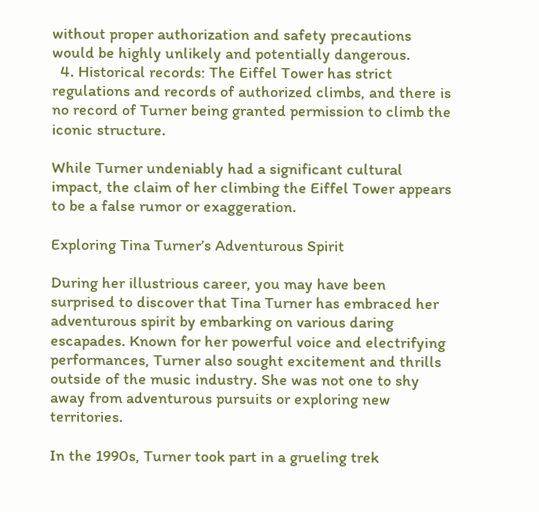without proper authorization and safety precautions would be highly unlikely and potentially dangerous.
  4. Historical records: The Eiffel Tower has strict regulations and records of authorized climbs, and there is no record of Turner being granted permission to climb the iconic structure.

While Turner undeniably had a significant cultural impact, the claim of her climbing the Eiffel Tower appears to be a false rumor or exaggeration.

Exploring Tina Turner’s Adventurous Spirit

During her illustrious career, you may have been surprised to discover that Tina Turner has embraced her adventurous spirit by embarking on various daring escapades. Known for her powerful voice and electrifying performances, Turner also sought excitement and thrills outside of the music industry. She was not one to shy away from adventurous pursuits or exploring new territories.

In the 1990s, Turner took part in a grueling trek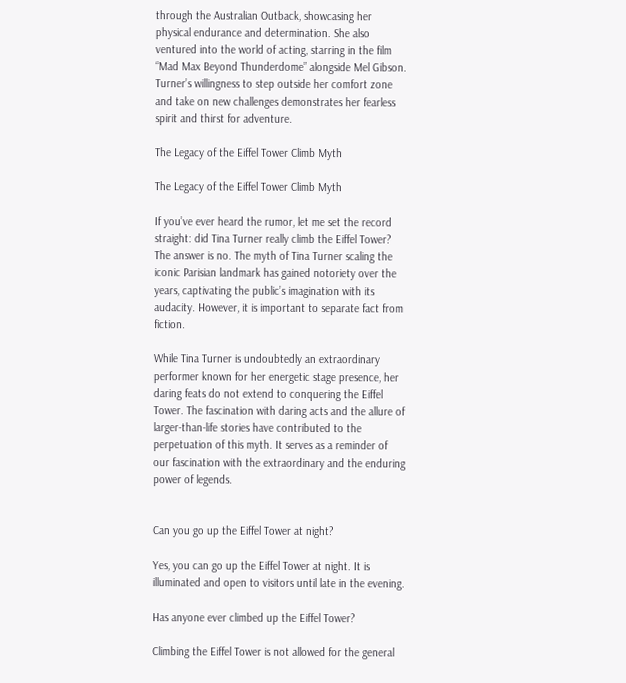through the Australian Outback, showcasing her physical endurance and determination. She also ventured into the world of acting, starring in the film “Mad Max Beyond Thunderdome” alongside Mel Gibson. Turner’s willingness to step outside her comfort zone and take on new challenges demonstrates her fearless spirit and thirst for adventure.

The Legacy of the Eiffel Tower Climb Myth

The Legacy of the Eiffel Tower Climb Myth

If you’ve ever heard the rumor, let me set the record straight: did Tina Turner really climb the Eiffel Tower? The answer is no. The myth of Tina Turner scaling the iconic Parisian landmark has gained notoriety over the years, captivating the public’s imagination with its audacity. However, it is important to separate fact from fiction.

While Tina Turner is undoubtedly an extraordinary performer known for her energetic stage presence, her daring feats do not extend to conquering the Eiffel Tower. The fascination with daring acts and the allure of larger-than-life stories have contributed to the perpetuation of this myth. It serves as a reminder of our fascination with the extraordinary and the enduring power of legends.


Can you go up the Eiffel Tower at night?

Yes, you can go up the Eiffel Tower at night. It is illuminated and open to visitors until late in the evening.

Has anyone ever climbed up the Eiffel Tower?

Climbing the Eiffel Tower is not allowed for the general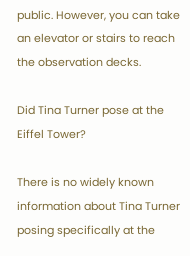public. However, you can take an elevator or stairs to reach the observation decks.

Did Tina Turner pose at the Eiffel Tower?

There is no widely known information about Tina Turner posing specifically at the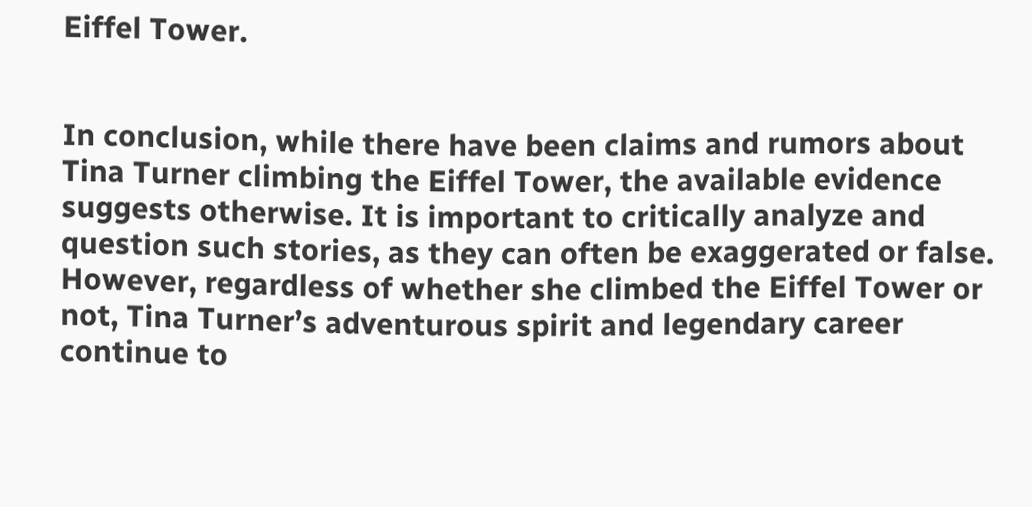Eiffel Tower.


In conclusion, while there have been claims and rumors about Tina Turner climbing the Eiffel Tower, the available evidence suggests otherwise. It is important to critically analyze and question such stories, as they can often be exaggerated or false. However, regardless of whether she climbed the Eiffel Tower or not, Tina Turner’s adventurous spirit and legendary career continue to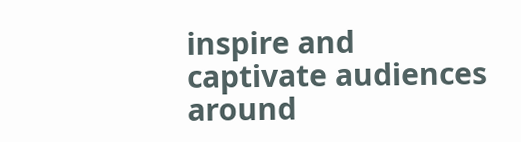inspire and captivate audiences around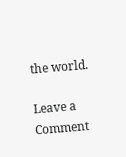the world.

Leave a Comment